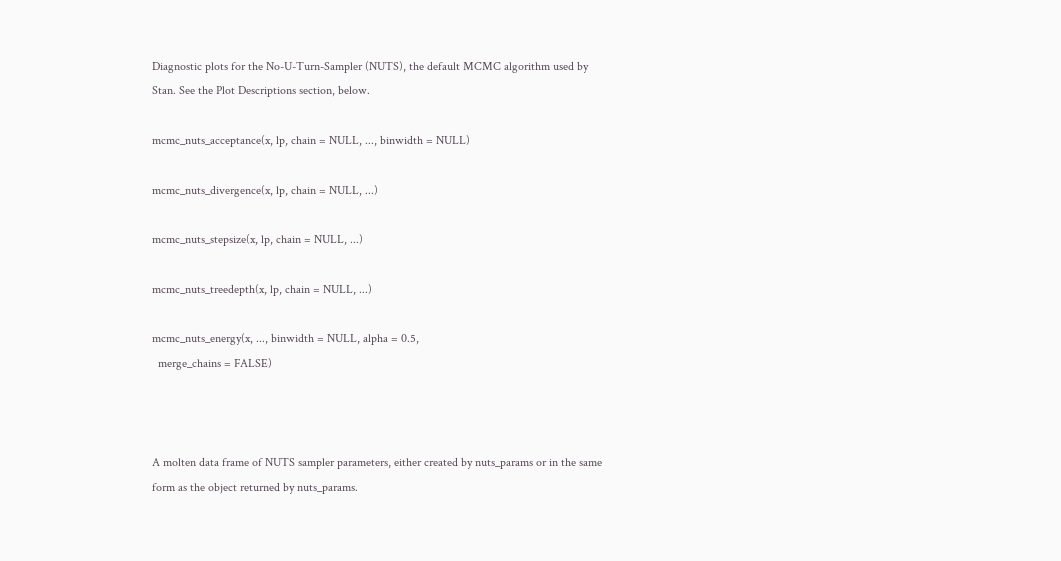Diagnostic plots for the No-U-Turn-Sampler (NUTS), the default MCMC algorithm used by Stan. See the Plot Descriptions section, below.

mcmc_nuts_acceptance(x, lp, chain = NULL, ..., binwidth = NULL)

mcmc_nuts_divergence(x, lp, chain = NULL, ...)

mcmc_nuts_stepsize(x, lp, chain = NULL, ...)

mcmc_nuts_treedepth(x, lp, chain = NULL, ...)

mcmc_nuts_energy(x, ..., binwidth = NULL, alpha = 0.5,
  merge_chains = FALSE)



A molten data frame of NUTS sampler parameters, either created by nuts_params or in the same form as the object returned by nuts_params.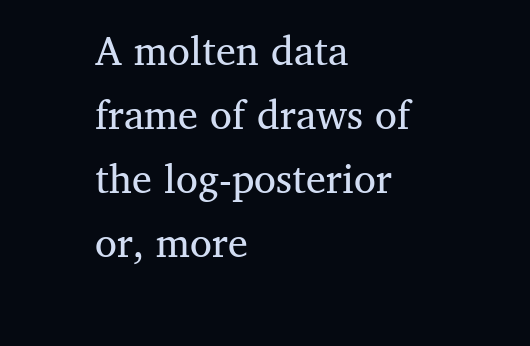A molten data frame of draws of the log-posterior or, more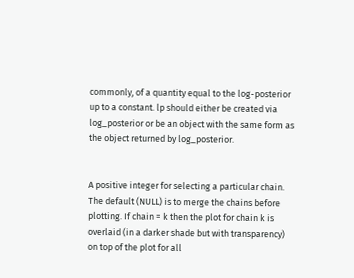commonly, of a quantity equal to the log-posterior up to a constant. lp should either be created via log_posterior or be an object with the same form as the object returned by log_posterior.


A positive integer for selecting a particular chain. The default (NULL) is to merge the chains before plotting. If chain = k then the plot for chain k is overlaid (in a darker shade but with transparency) on top of the plot for all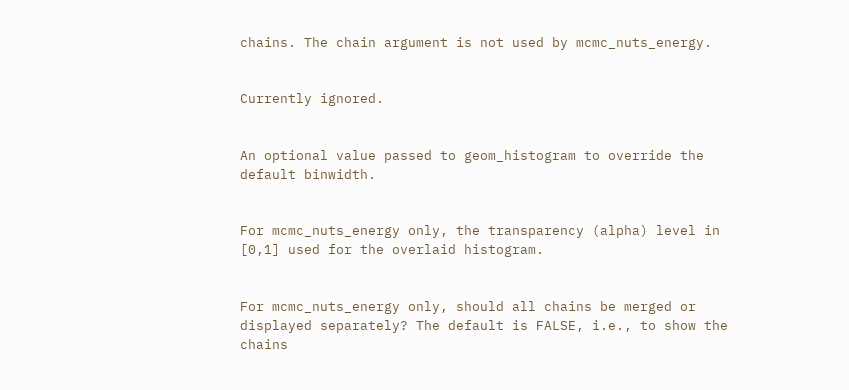chains. The chain argument is not used by mcmc_nuts_energy.


Currently ignored.


An optional value passed to geom_histogram to override the default binwidth.


For mcmc_nuts_energy only, the transparency (alpha) level in [0,1] used for the overlaid histogram.


For mcmc_nuts_energy only, should all chains be merged or displayed separately? The default is FALSE, i.e., to show the chains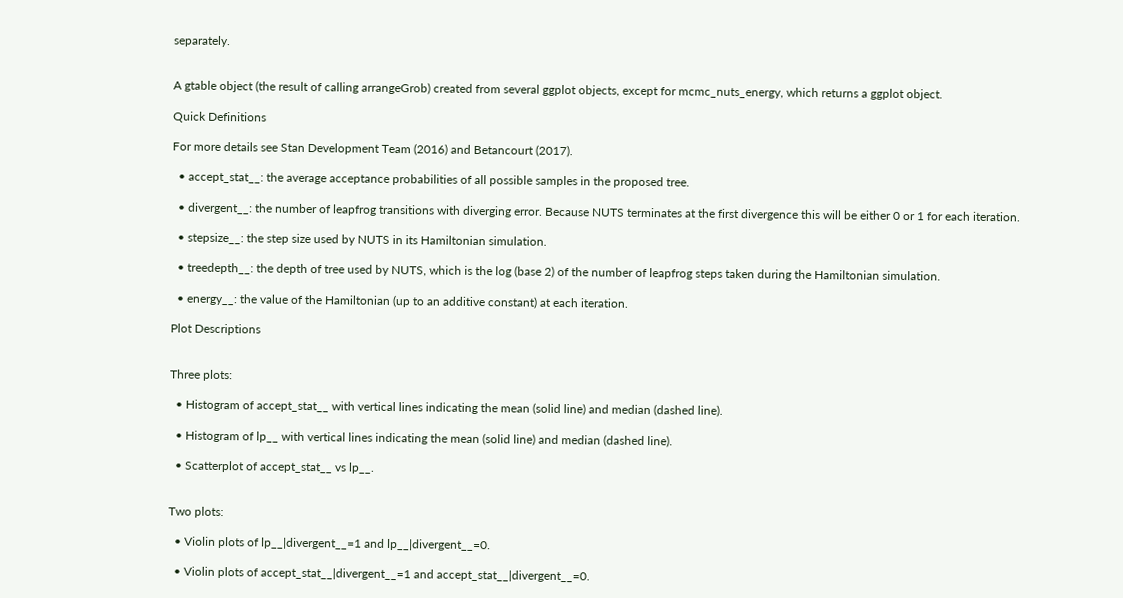separately.


A gtable object (the result of calling arrangeGrob) created from several ggplot objects, except for mcmc_nuts_energy, which returns a ggplot object.

Quick Definitions

For more details see Stan Development Team (2016) and Betancourt (2017).

  • accept_stat__: the average acceptance probabilities of all possible samples in the proposed tree.

  • divergent__: the number of leapfrog transitions with diverging error. Because NUTS terminates at the first divergence this will be either 0 or 1 for each iteration.

  • stepsize__: the step size used by NUTS in its Hamiltonian simulation.

  • treedepth__: the depth of tree used by NUTS, which is the log (base 2) of the number of leapfrog steps taken during the Hamiltonian simulation.

  • energy__: the value of the Hamiltonian (up to an additive constant) at each iteration.

Plot Descriptions


Three plots:

  • Histogram of accept_stat__ with vertical lines indicating the mean (solid line) and median (dashed line).

  • Histogram of lp__ with vertical lines indicating the mean (solid line) and median (dashed line).

  • Scatterplot of accept_stat__ vs lp__.


Two plots:

  • Violin plots of lp__|divergent__=1 and lp__|divergent__=0.

  • Violin plots of accept_stat__|divergent__=1 and accept_stat__|divergent__=0.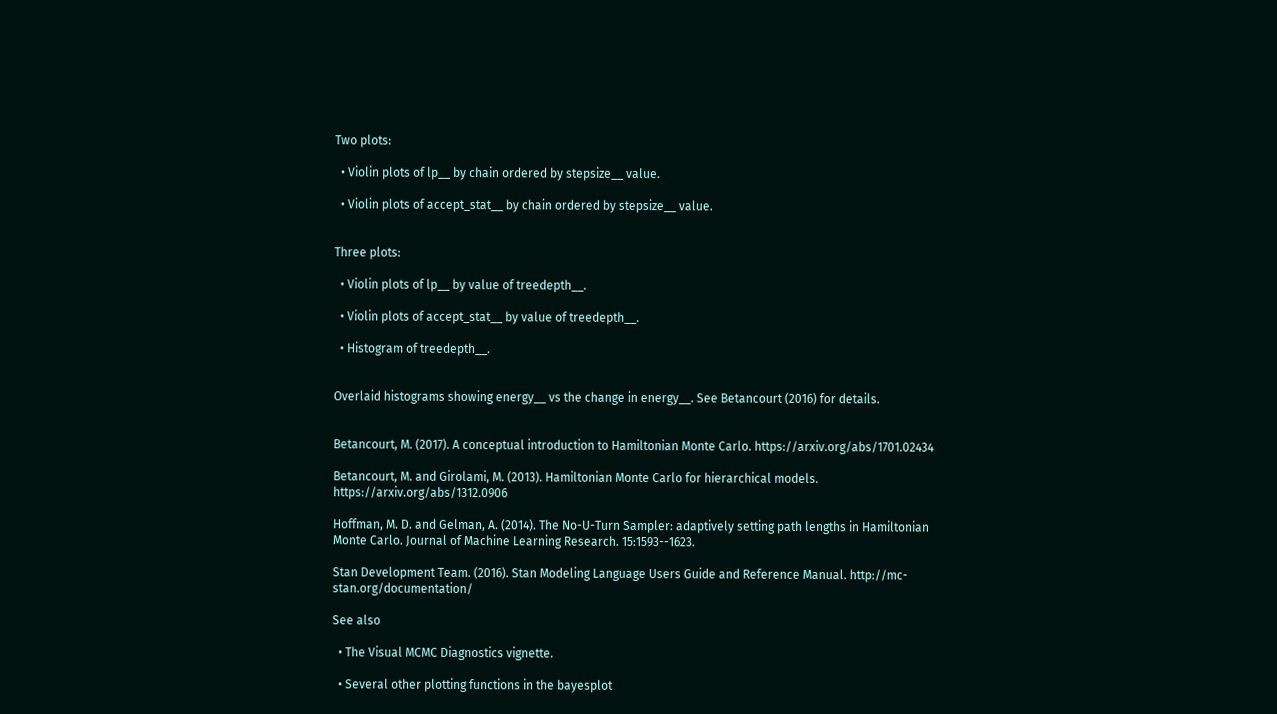Two plots:

  • Violin plots of lp__ by chain ordered by stepsize__ value.

  • Violin plots of accept_stat__ by chain ordered by stepsize__ value.


Three plots:

  • Violin plots of lp__ by value of treedepth__.

  • Violin plots of accept_stat__ by value of treedepth__.

  • Histogram of treedepth__.


Overlaid histograms showing energy__ vs the change in energy__. See Betancourt (2016) for details.


Betancourt, M. (2017). A conceptual introduction to Hamiltonian Monte Carlo. https://arxiv.org/abs/1701.02434

Betancourt, M. and Girolami, M. (2013). Hamiltonian Monte Carlo for hierarchical models. https://arxiv.org/abs/1312.0906

Hoffman, M. D. and Gelman, A. (2014). The No-U-Turn Sampler: adaptively setting path lengths in Hamiltonian Monte Carlo. Journal of Machine Learning Research. 15:1593--1623.

Stan Development Team. (2016). Stan Modeling Language Users Guide and Reference Manual. http://mc-stan.org/documentation/

See also

  • The Visual MCMC Diagnostics vignette.

  • Several other plotting functions in the bayesplot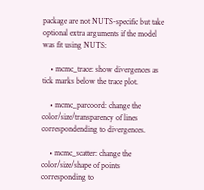package are not NUTS-specific but take optional extra arguments if the model was fit using NUTS:

    • mcmc_trace: show divergences as tick marks below the trace plot.

    • mcmc_parcoord: change the color/size/transparency of lines correspondending to divergences.

    • mcmc_scatter: change the color/size/shape of points corresponding to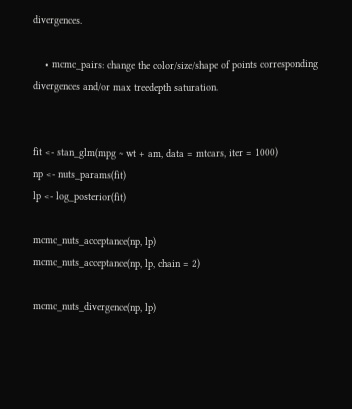divergences.

    • mcmc_pairs: change the color/size/shape of points corresponding divergences and/or max treedepth saturation.


fit <- stan_glm(mpg ~ wt + am, data = mtcars, iter = 1000)
np <- nuts_params(fit)
lp <- log_posterior(fit)

mcmc_nuts_acceptance(np, lp)
mcmc_nuts_acceptance(np, lp, chain = 2)

mcmc_nuts_divergence(np, lp)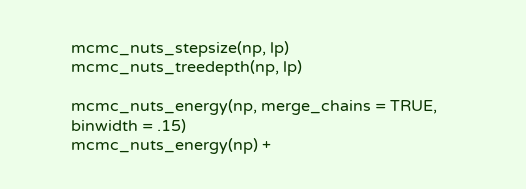mcmc_nuts_stepsize(np, lp)
mcmc_nuts_treedepth(np, lp)

mcmc_nuts_energy(np, merge_chains = TRUE, binwidth = .15)
mcmc_nuts_energy(np) +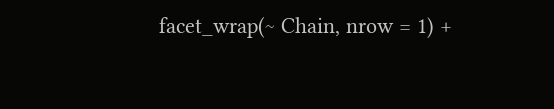facet_wrap(~ Chain, nrow = 1) +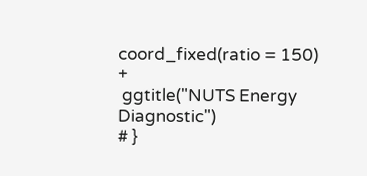coord_fixed(ratio = 150) +
 ggtitle("NUTS Energy Diagnostic")
# }